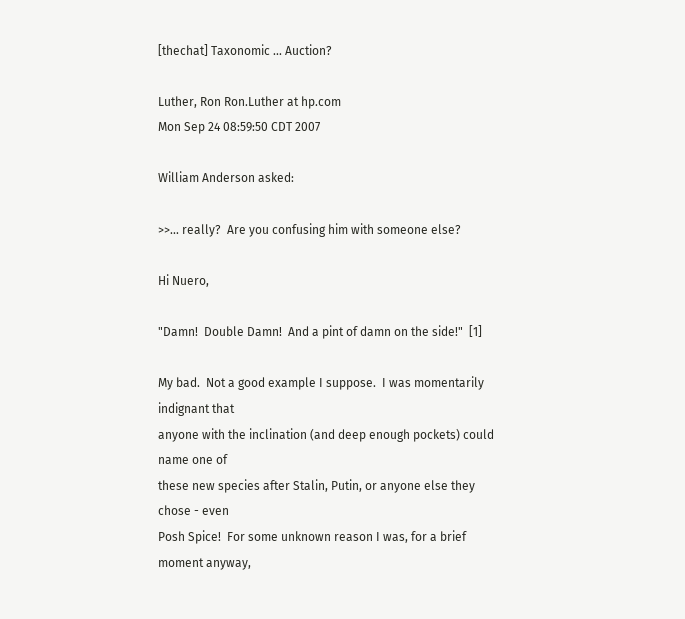[thechat] Taxonomic ... Auction?

Luther, Ron Ron.Luther at hp.com
Mon Sep 24 08:59:50 CDT 2007

William Anderson asked:

>>... really?  Are you confusing him with someone else?

Hi Nuero,

"Damn!  Double Damn!  And a pint of damn on the side!"  [1]

My bad.  Not a good example I suppose.  I was momentarily indignant that
anyone with the inclination (and deep enough pockets) could name one of
these new species after Stalin, Putin, or anyone else they chose - even
Posh Spice!  For some unknown reason I was, for a brief moment anyway,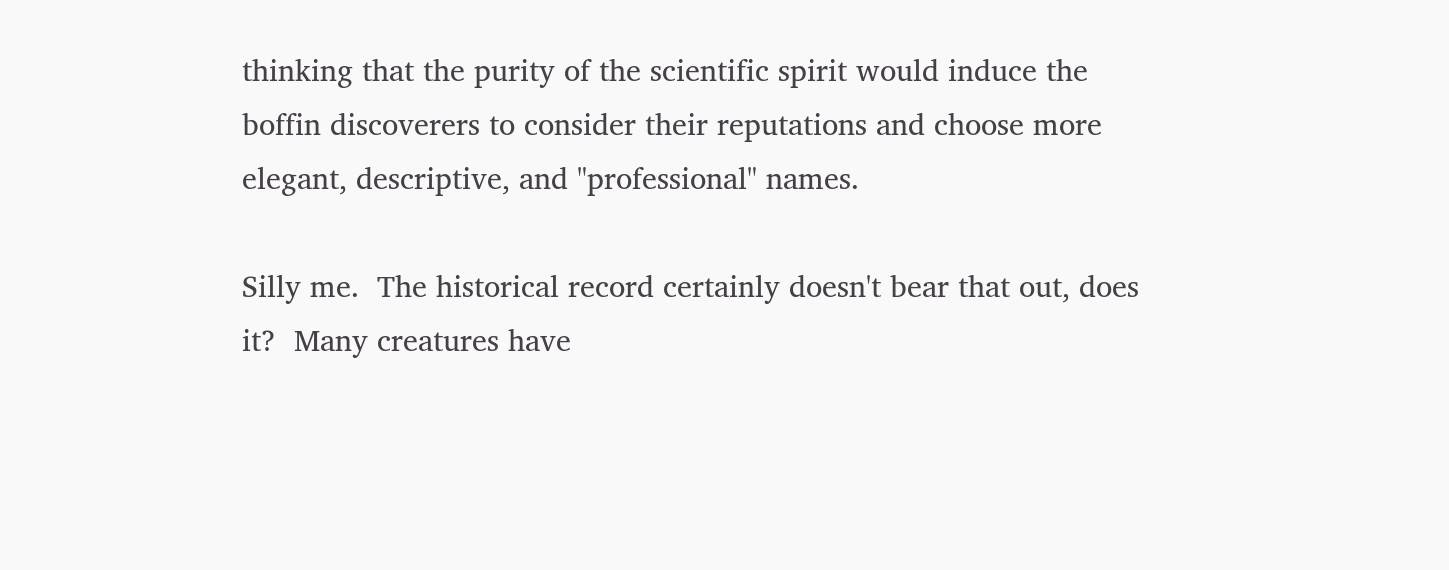thinking that the purity of the scientific spirit would induce the
boffin discoverers to consider their reputations and choose more
elegant, descriptive, and "professional" names.

Silly me.  The historical record certainly doesn't bear that out, does
it?  Many creatures have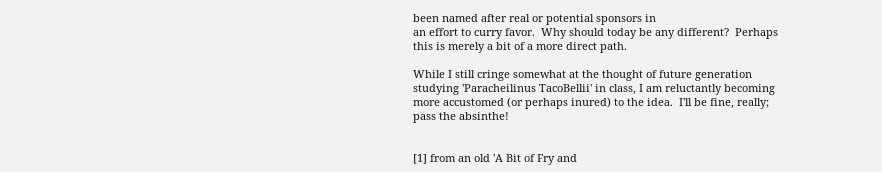been named after real or potential sponsors in
an effort to curry favor.  Why should today be any different?  Perhaps
this is merely a bit of a more direct path.

While I still cringe somewhat at the thought of future generation
studying 'Paracheilinus TacoBellii' in class, I am reluctantly becoming
more accustomed (or perhaps inured) to the idea.  I'll be fine, really;
pass the absinthe!


[1] from an old 'A Bit of Fry and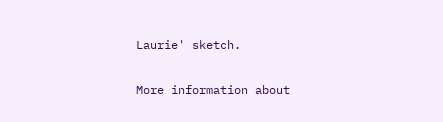Laurie' sketch.

More information about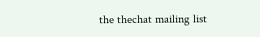the thechat mailing list